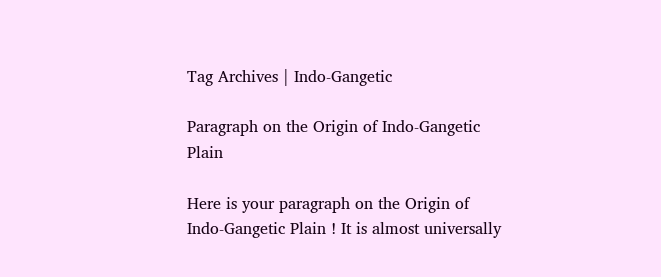Tag Archives | Indo-Gangetic

Paragraph on the Origin of Indo-Gangetic Plain

Here is your paragraph on the Origin of Indo-Gangetic Plain ! It is almost universally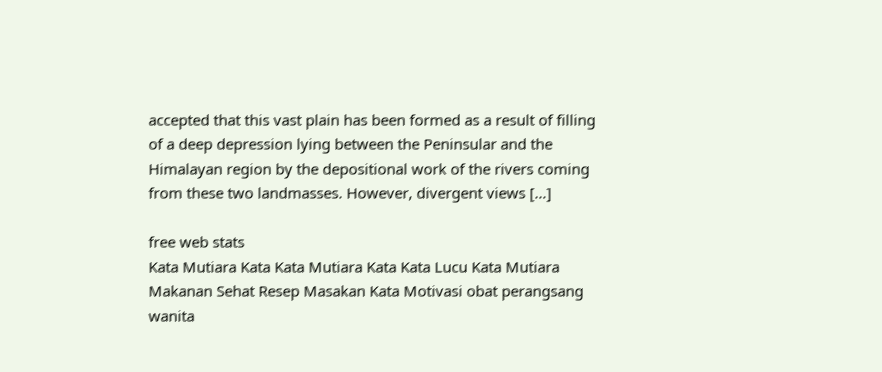accepted that this vast plain has been formed as a result of filling of a deep depression lying between the Peninsular and the Himalayan region by the depositional work of the rivers coming from these two landmasses. However, divergent views […]

free web stats
Kata Mutiara Kata Kata Mutiara Kata Kata Lucu Kata Mutiara Makanan Sehat Resep Masakan Kata Motivasi obat perangsang wanita